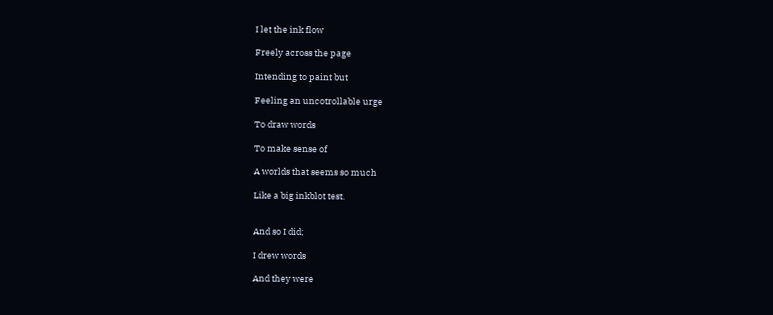I let the ink flow

Freely across the page

Intending to paint but

Feeling an uncotrollable urge

To draw words

To make sense of

A worlds that seems so much

Like a big inkblot test.


And so I did;

I drew words

And they were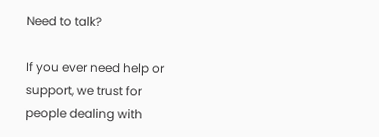Need to talk?

If you ever need help or support, we trust for people dealing with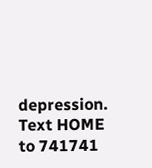depression. Text HOME to 741741